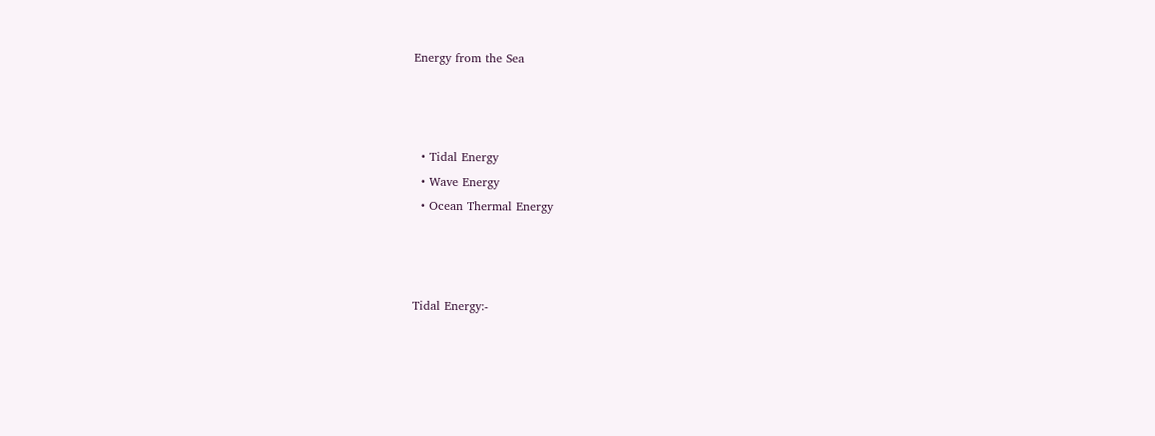Energy from the Sea



  • Tidal Energy
  • Wave Energy
  • Ocean Thermal Energy



Tidal Energy:-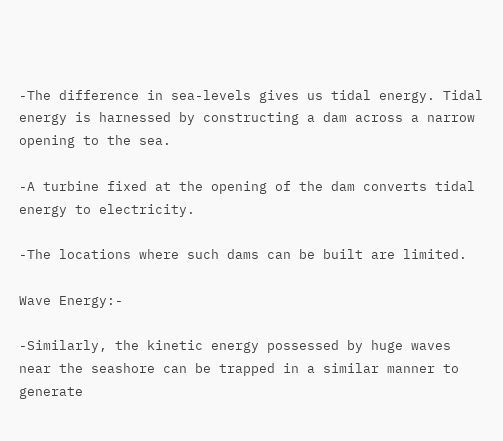-The difference in sea-levels gives us tidal energy. Tidal energy is harnessed by constructing a dam across a narrow opening to the sea.

-A turbine fixed at the opening of the dam converts tidal energy to electricity.

-The locations where such dams can be built are limited.

Wave Energy:-

-Similarly, the kinetic energy possessed by huge waves near the seashore can be trapped in a similar manner to generate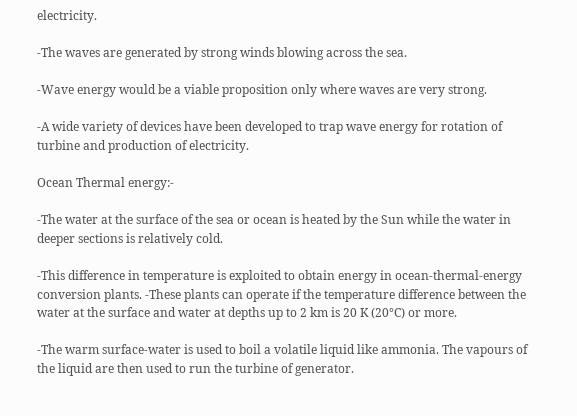electricity.

-The waves are generated by strong winds blowing across the sea.

-Wave energy would be a viable proposition only where waves are very strong.

-A wide variety of devices have been developed to trap wave energy for rotation of turbine and production of electricity.

Ocean Thermal energy:-

-The water at the surface of the sea or ocean is heated by the Sun while the water in deeper sections is relatively cold.

-This difference in temperature is exploited to obtain energy in ocean-thermal-energy conversion plants. -These plants can operate if the temperature difference between the water at the surface and water at depths up to 2 km is 20 K (20°C) or more.

-The warm surface-water is used to boil a volatile liquid like ammonia. The vapours of the liquid are then used to run the turbine of generator.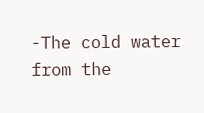-The cold water from the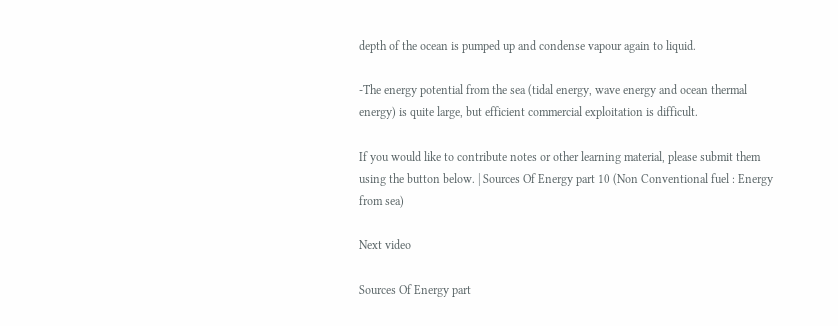depth of the ocean is pumped up and condense vapour again to liquid.

-The energy potential from the sea (tidal energy, wave energy and ocean thermal energy) is quite large, but efficient commercial exploitation is difficult.

If you would like to contribute notes or other learning material, please submit them using the button below. | Sources Of Energy part 10 (Non Conventional fuel : Energy from sea)

Next video

Sources Of Energy part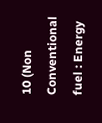10 (Non Conventional fuel : Energy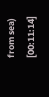from sea) [00:11:14]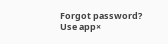Forgot password?
Use app×